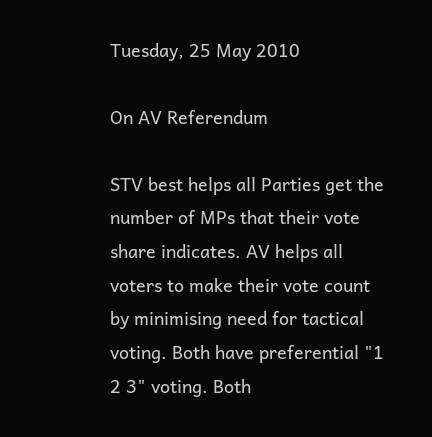Tuesday, 25 May 2010

On AV Referendum

STV best helps all Parties get the number of MPs that their vote share indicates. AV helps all voters to make their vote count by minimising need for tactical voting. Both have preferential "1 2 3" voting. Both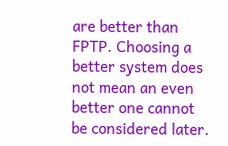are better than FPTP. Choosing a better system does not mean an even better one cannot be considered later.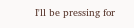I'll be pressing for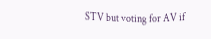STV but voting for AV if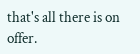that's all there is on offer.